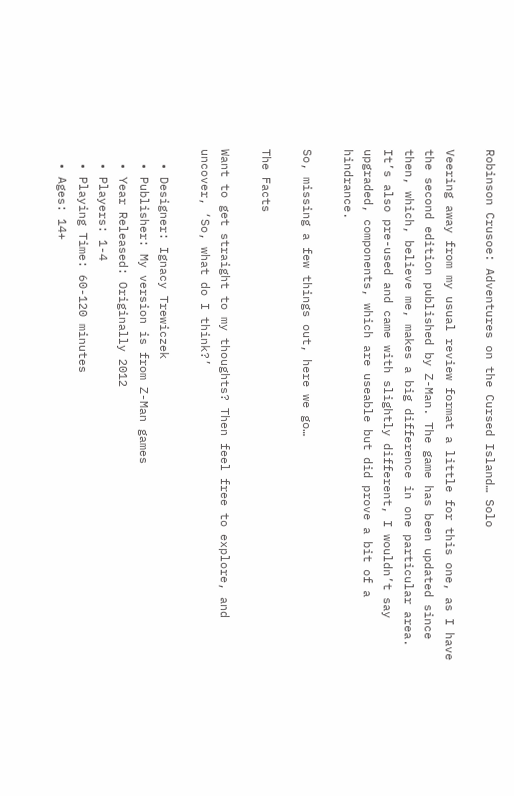Robinson Crusoe: Adventures on the Cursed Island… Solo

Veering away from my usual review format a little for this one, as I have the second edition published by Z-Man. The game has been updated since then, which, believe me, makes a big difference in one particular area. It’s also pre-used and came with slightly different, I wouldn’t say upgraded, components, which are useable but did prove a bit of a hindrance.

So, missing a few things out, here we go…

The Facts

Want to get straight to my thoughts? Then feel free to explore, and uncover, ‘So, what do I think?’

  • Designer: Ignacy Trewiczek
  • Publisher: My version is from Z-Man games
  • Year Released: Originally 2012
  • Players: 1-4
  • Playing Time: 60-120 minutes
  • Ages: 14+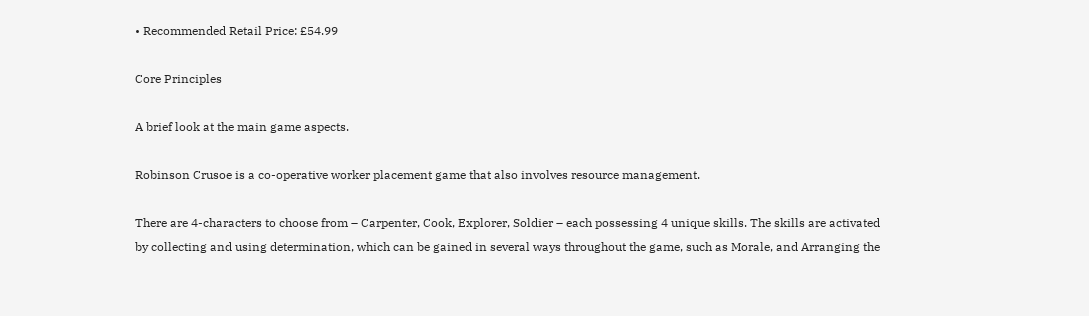• Recommended Retail Price: £54.99

Core Principles

A brief look at the main game aspects.

Robinson Crusoe is a co-operative worker placement game that also involves resource management.

There are 4-characters to choose from – Carpenter, Cook, Explorer, Soldier – each possessing 4 unique skills. The skills are activated by collecting and using determination, which can be gained in several ways throughout the game, such as Morale, and Arranging the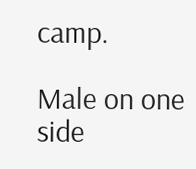camp.

Male on one side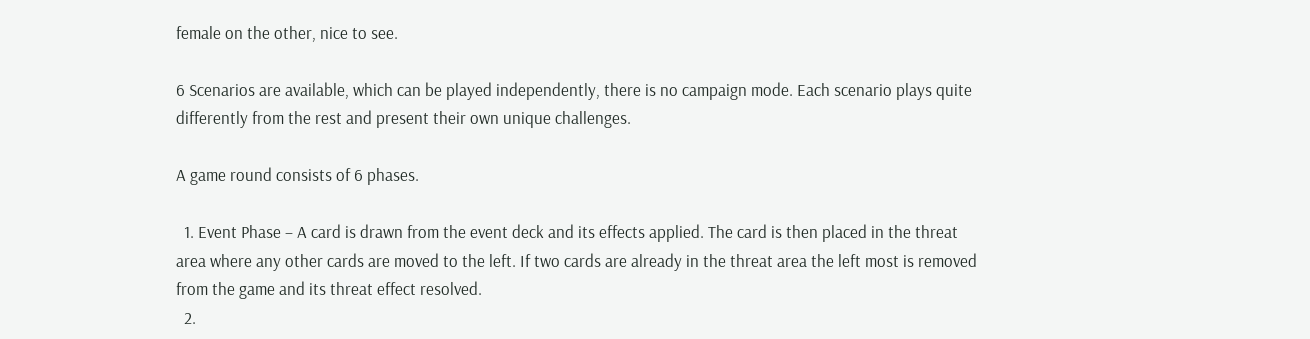female on the other, nice to see.

6 Scenarios are available, which can be played independently, there is no campaign mode. Each scenario plays quite differently from the rest and present their own unique challenges.

A game round consists of 6 phases.

  1. Event Phase – A card is drawn from the event deck and its effects applied. The card is then placed in the threat area where any other cards are moved to the left. If two cards are already in the threat area the left most is removed from the game and its threat effect resolved.
  2.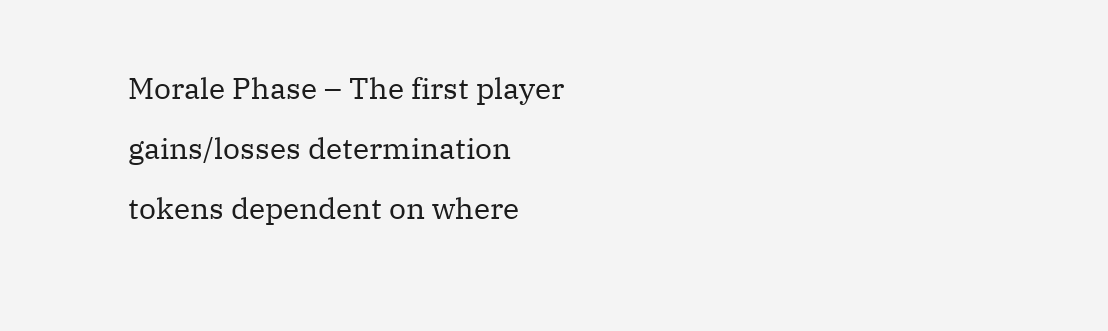Morale Phase – The first player gains/losses determination tokens dependent on where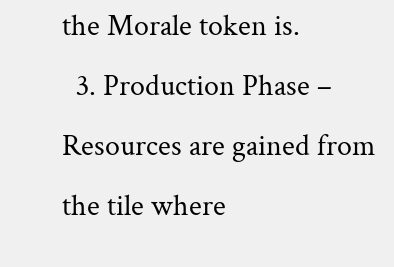the Morale token is.
  3. Production Phase – Resources are gained from the tile where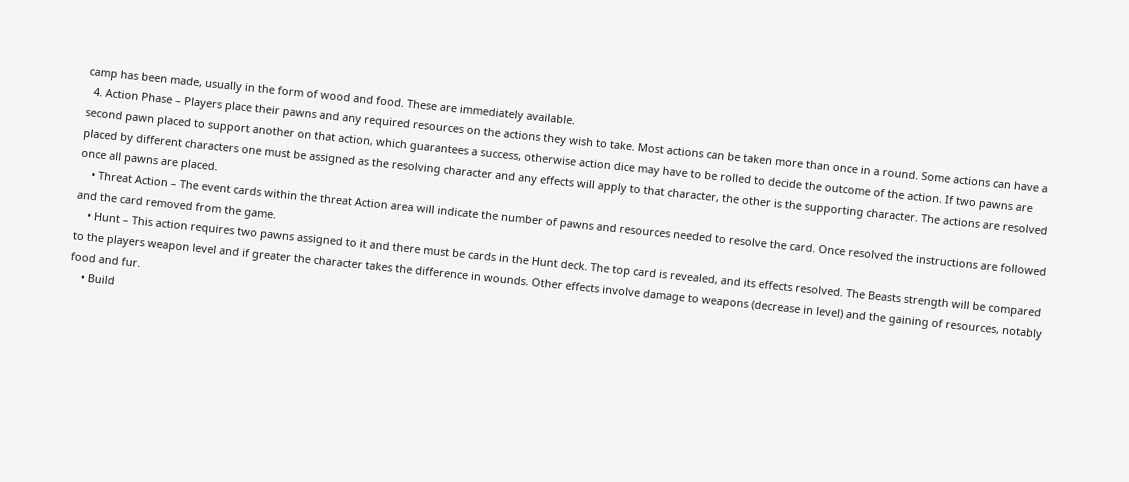camp has been made, usually in the form of wood and food. These are immediately available.
  4. Action Phase – Players place their pawns and any required resources on the actions they wish to take. Most actions can be taken more than once in a round. Some actions can have a second pawn placed to support another on that action, which guarantees a success, otherwise action dice may have to be rolled to decide the outcome of the action. If two pawns are placed by different characters one must be assigned as the resolving character and any effects will apply to that character, the other is the supporting character. The actions are resolved once all pawns are placed.
    • Threat Action – The event cards within the threat Action area will indicate the number of pawns and resources needed to resolve the card. Once resolved the instructions are followed and the card removed from the game.
    • Hunt – This action requires two pawns assigned to it and there must be cards in the Hunt deck. The top card is revealed, and its effects resolved. The Beasts strength will be compared to the players weapon level and if greater the character takes the difference in wounds. Other effects involve damage to weapons (decrease in level) and the gaining of resources, notably food and fur.
    • Build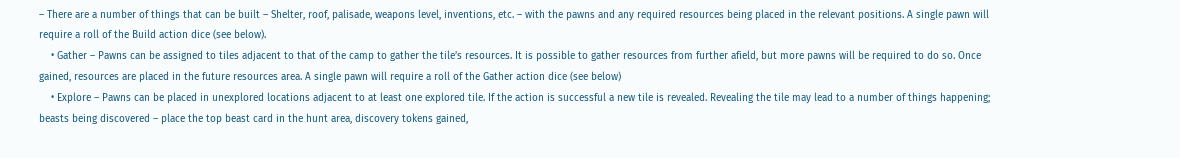– There are a number of things that can be built – Shelter, roof, palisade, weapons level, inventions, etc. – with the pawns and any required resources being placed in the relevant positions. A single pawn will require a roll of the Build action dice (see below).
    • Gather – Pawns can be assigned to tiles adjacent to that of the camp to gather the tile’s resources. It is possible to gather resources from further afield, but more pawns will be required to do so. Once gained, resources are placed in the future resources area. A single pawn will require a roll of the Gather action dice (see below)
    • Explore – Pawns can be placed in unexplored locations adjacent to at least one explored tile. If the action is successful a new tile is revealed. Revealing the tile may lead to a number of things happening; beasts being discovered – place the top beast card in the hunt area, discovery tokens gained,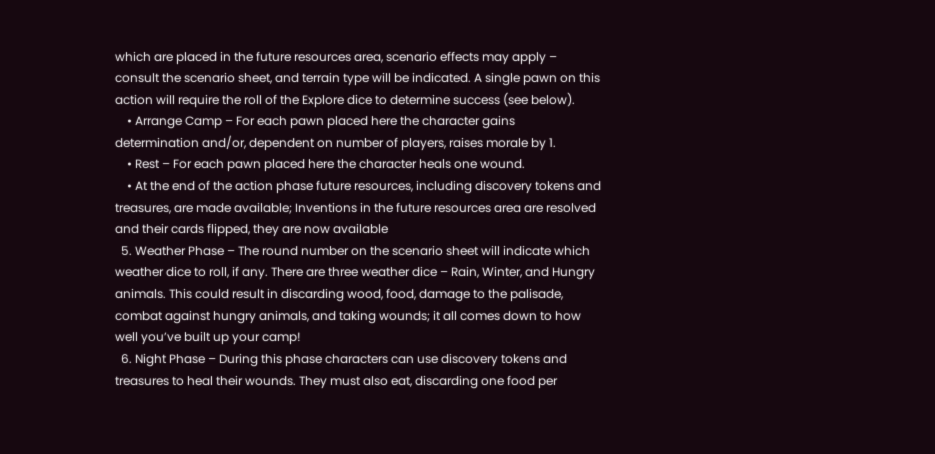which are placed in the future resources area, scenario effects may apply – consult the scenario sheet, and terrain type will be indicated. A single pawn on this action will require the roll of the Explore dice to determine success (see below).
    • Arrange Camp – For each pawn placed here the character gains determination and/or, dependent on number of players, raises morale by 1.
    • Rest – For each pawn placed here the character heals one wound.
    • At the end of the action phase future resources, including discovery tokens and treasures, are made available; Inventions in the future resources area are resolved and their cards flipped, they are now available
  5. Weather Phase – The round number on the scenario sheet will indicate which weather dice to roll, if any. There are three weather dice – Rain, Winter, and Hungry animals. This could result in discarding wood, food, damage to the palisade, combat against hungry animals, and taking wounds; it all comes down to how well you’ve built up your camp!
  6. Night Phase – During this phase characters can use discovery tokens and treasures to heal their wounds. They must also eat, discarding one food per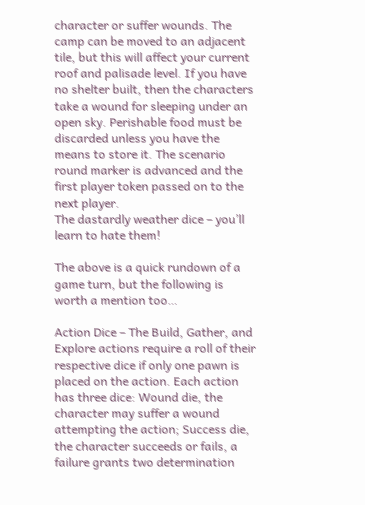character or suffer wounds. The camp can be moved to an adjacent tile, but this will affect your current roof and palisade level. If you have no shelter built, then the characters take a wound for sleeping under an open sky. Perishable food must be discarded unless you have the means to store it. The scenario round marker is advanced and the first player token passed on to the next player.
The dastardly weather dice – you’ll learn to hate them!

The above is a quick rundown of a game turn, but the following is worth a mention too…

Action Dice – The Build, Gather, and Explore actions require a roll of their respective dice if only one pawn is placed on the action. Each action has three dice: Wound die, the character may suffer a wound attempting the action; Success die, the character succeeds or fails, a failure grants two determination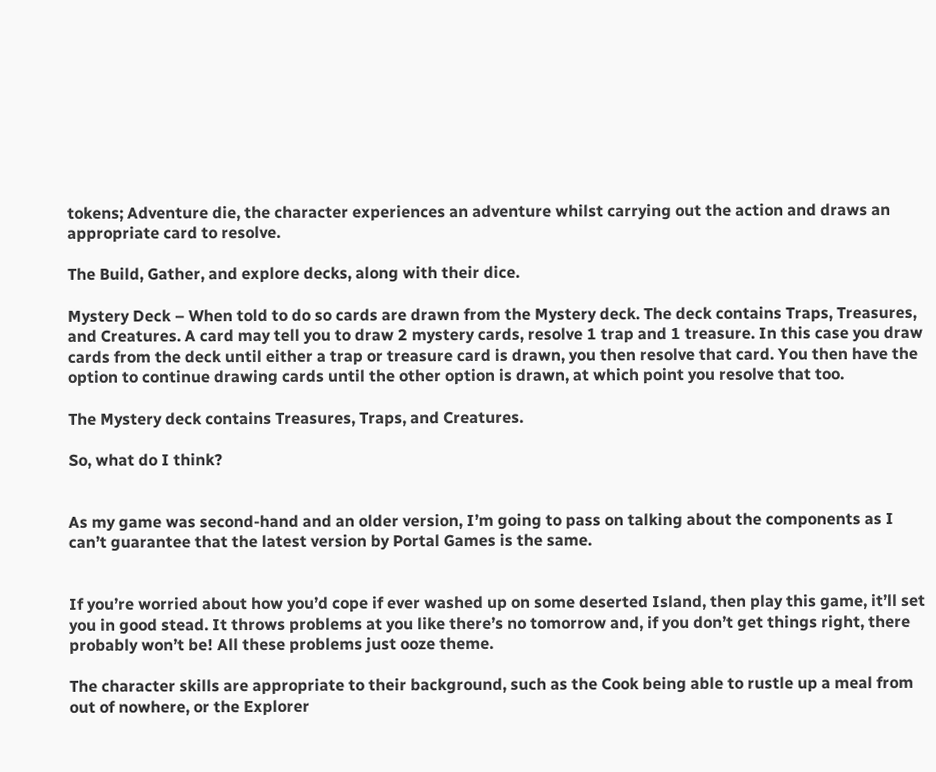tokens; Adventure die, the character experiences an adventure whilst carrying out the action and draws an appropriate card to resolve.

The Build, Gather, and explore decks, along with their dice.

Mystery Deck – When told to do so cards are drawn from the Mystery deck. The deck contains Traps, Treasures, and Creatures. A card may tell you to draw 2 mystery cards, resolve 1 trap and 1 treasure. In this case you draw cards from the deck until either a trap or treasure card is drawn, you then resolve that card. You then have the option to continue drawing cards until the other option is drawn, at which point you resolve that too.

The Mystery deck contains Treasures, Traps, and Creatures.

So, what do I think?


As my game was second-hand and an older version, I’m going to pass on talking about the components as I can’t guarantee that the latest version by Portal Games is the same.


If you’re worried about how you’d cope if ever washed up on some deserted Island, then play this game, it’ll set you in good stead. It throws problems at you like there’s no tomorrow and, if you don’t get things right, there probably won’t be! All these problems just ooze theme.

The character skills are appropriate to their background, such as the Cook being able to rustle up a meal from out of nowhere, or the Explorer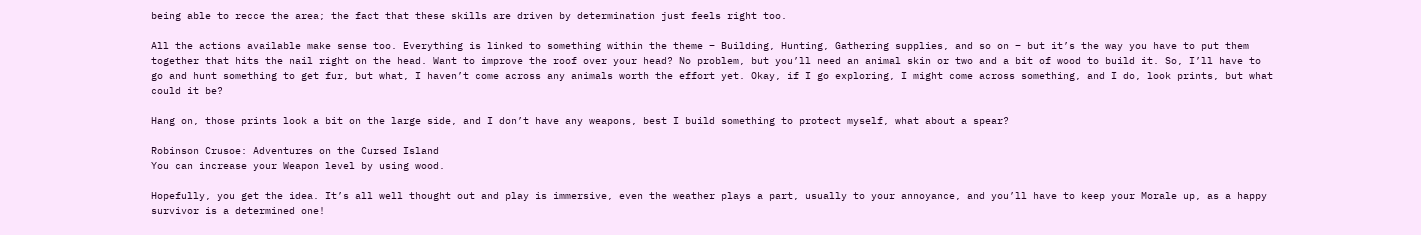being able to recce the area; the fact that these skills are driven by determination just feels right too.

All the actions available make sense too. Everything is linked to something within the theme – Building, Hunting, Gathering supplies, and so on – but it’s the way you have to put them together that hits the nail right on the head. Want to improve the roof over your head? No problem, but you’ll need an animal skin or two and a bit of wood to build it. So, I’ll have to go and hunt something to get fur, but what, I haven’t come across any animals worth the effort yet. Okay, if I go exploring, I might come across something, and I do, look prints, but what could it be?

Hang on, those prints look a bit on the large side, and I don’t have any weapons, best I build something to protect myself, what about a spear?

Robinson Crusoe: Adventures on the Cursed Island
You can increase your Weapon level by using wood.

Hopefully, you get the idea. It’s all well thought out and play is immersive, even the weather plays a part, usually to your annoyance, and you’ll have to keep your Morale up, as a happy survivor is a determined one!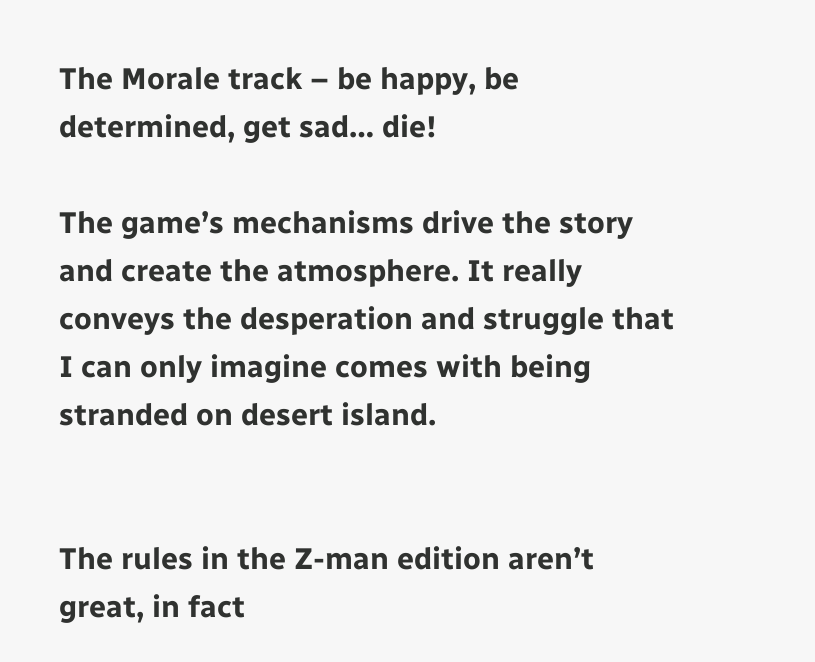The Morale track – be happy, be determined, get sad… die!

The game’s mechanisms drive the story and create the atmosphere. It really conveys the desperation and struggle that I can only imagine comes with being stranded on desert island.


The rules in the Z-man edition aren’t great, in fact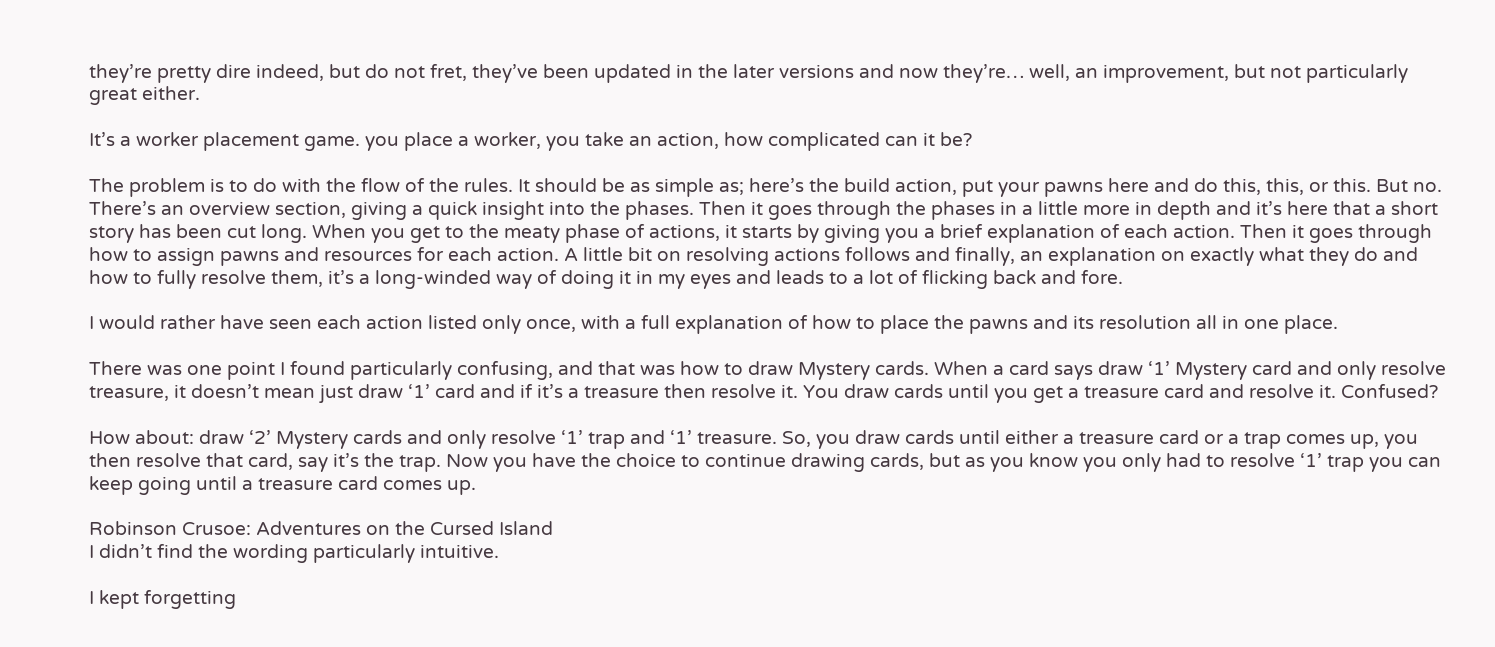they’re pretty dire indeed, but do not fret, they’ve been updated in the later versions and now they’re… well, an improvement, but not particularly great either.

It’s a worker placement game. you place a worker, you take an action, how complicated can it be?

The problem is to do with the flow of the rules. It should be as simple as; here’s the build action, put your pawns here and do this, this, or this. But no. There’s an overview section, giving a quick insight into the phases. Then it goes through the phases in a little more in depth and it’s here that a short story has been cut long. When you get to the meaty phase of actions, it starts by giving you a brief explanation of each action. Then it goes through how to assign pawns and resources for each action. A little bit on resolving actions follows and finally, an explanation on exactly what they do and how to fully resolve them, it’s a long-winded way of doing it in my eyes and leads to a lot of flicking back and fore.

I would rather have seen each action listed only once, with a full explanation of how to place the pawns and its resolution all in one place.

There was one point I found particularly confusing, and that was how to draw Mystery cards. When a card says draw ‘1’ Mystery card and only resolve treasure, it doesn’t mean just draw ‘1’ card and if it’s a treasure then resolve it. You draw cards until you get a treasure card and resolve it. Confused?

How about: draw ‘2’ Mystery cards and only resolve ‘1’ trap and ‘1’ treasure. So, you draw cards until either a treasure card or a trap comes up, you then resolve that card, say it’s the trap. Now you have the choice to continue drawing cards, but as you know you only had to resolve ‘1’ trap you can keep going until a treasure card comes up.

Robinson Crusoe: Adventures on the Cursed Island
I didn’t find the wording particularly intuitive.

I kept forgetting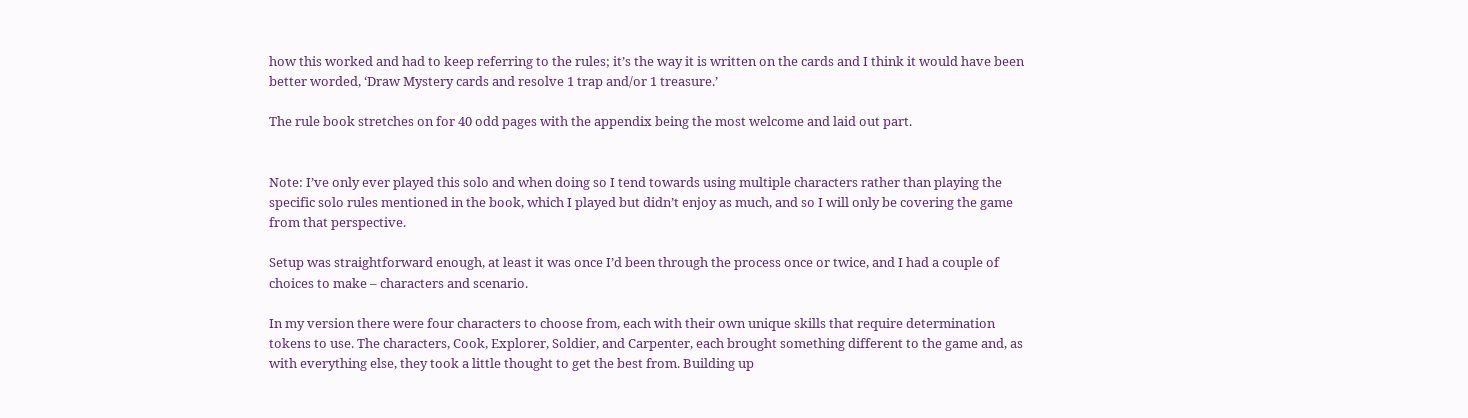how this worked and had to keep referring to the rules; it’s the way it is written on the cards and I think it would have been better worded, ‘Draw Mystery cards and resolve 1 trap and/or 1 treasure.’

The rule book stretches on for 40 odd pages with the appendix being the most welcome and laid out part.


Note: I’ve only ever played this solo and when doing so I tend towards using multiple characters rather than playing the specific solo rules mentioned in the book, which I played but didn’t enjoy as much, and so I will only be covering the game from that perspective.

Setup was straightforward enough, at least it was once I’d been through the process once or twice, and I had a couple of choices to make – characters and scenario.

In my version there were four characters to choose from, each with their own unique skills that require determination tokens to use. The characters, Cook, Explorer, Soldier, and Carpenter, each brought something different to the game and, as with everything else, they took a little thought to get the best from. Building up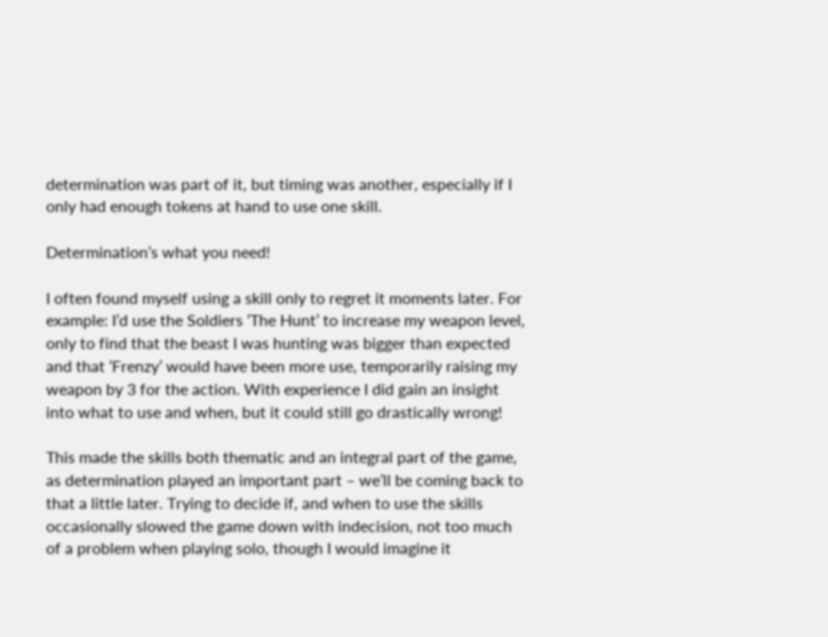determination was part of it, but timing was another, especially if I only had enough tokens at hand to use one skill.

Determination’s what you need!

I often found myself using a skill only to regret it moments later. For example: I’d use the Soldiers ‘The Hunt’ to increase my weapon level, only to find that the beast I was hunting was bigger than expected and that ‘Frenzy’ would have been more use, temporarily raising my weapon by 3 for the action. With experience I did gain an insight into what to use and when, but it could still go drastically wrong!

This made the skills both thematic and an integral part of the game, as determination played an important part – we’ll be coming back to that a little later. Trying to decide if, and when to use the skills occasionally slowed the game down with indecision, not too much of a problem when playing solo, though I would imagine it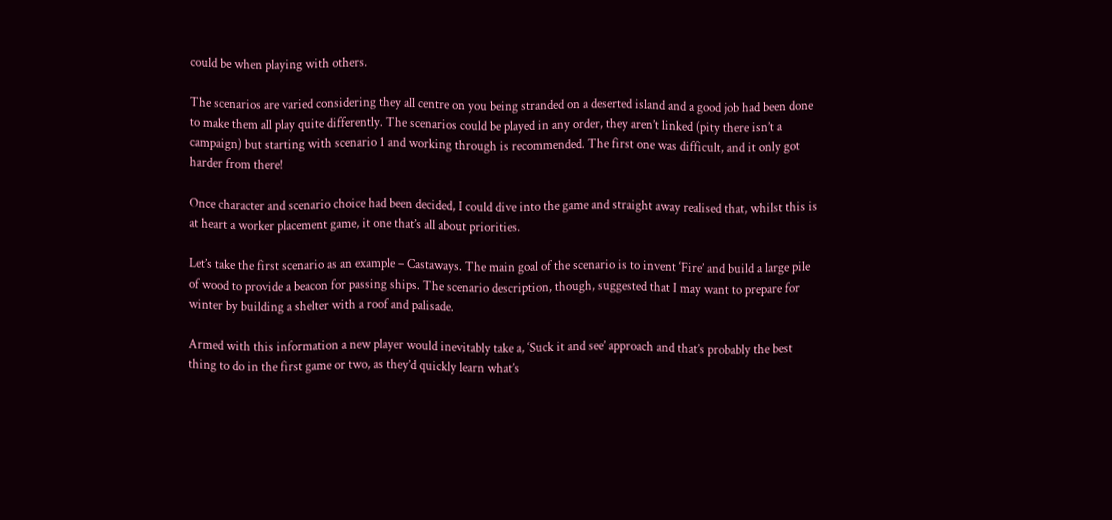could be when playing with others.

The scenarios are varied considering they all centre on you being stranded on a deserted island and a good job had been done to make them all play quite differently. The scenarios could be played in any order, they aren’t linked (pity there isn’t a campaign) but starting with scenario 1 and working through is recommended. The first one was difficult, and it only got harder from there!

Once character and scenario choice had been decided, I could dive into the game and straight away realised that, whilst this is at heart a worker placement game, it one that’s all about priorities.

Let’s take the first scenario as an example – Castaways. The main goal of the scenario is to invent ‘Fire’ and build a large pile of wood to provide a beacon for passing ships. The scenario description, though, suggested that I may want to prepare for winter by building a shelter with a roof and palisade.

Armed with this information a new player would inevitably take a, ‘Suck it and see’ approach and that’s probably the best thing to do in the first game or two, as they’d quickly learn what’s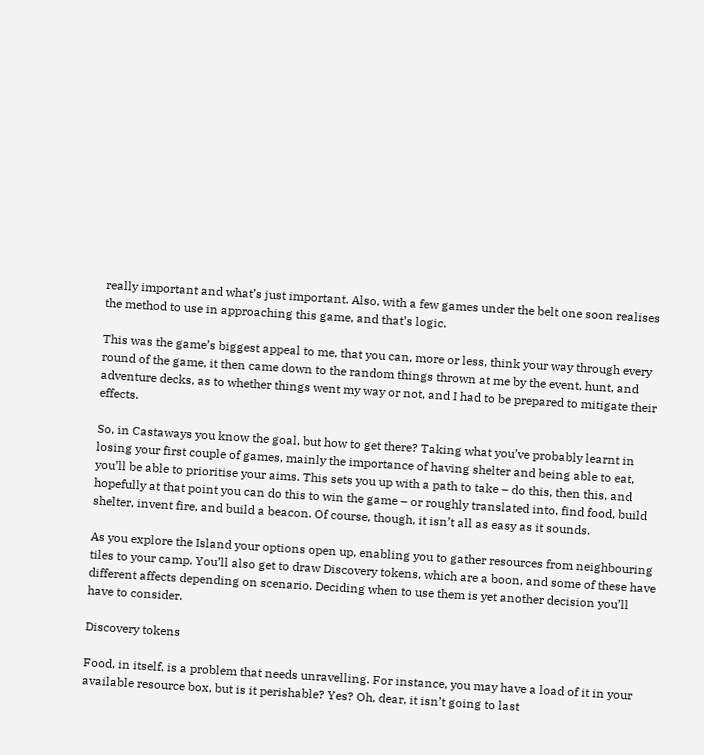really important and what’s just important. Also, with a few games under the belt one soon realises the method to use in approaching this game, and that’s logic.

This was the game’s biggest appeal to me, that you can, more or less, think your way through every round of the game, it then came down to the random things thrown at me by the event, hunt, and adventure decks, as to whether things went my way or not, and I had to be prepared to mitigate their effects.

So, in Castaways you know the goal, but how to get there? Taking what you’ve probably learnt in losing your first couple of games, mainly the importance of having shelter and being able to eat, you’ll be able to prioritise your aims. This sets you up with a path to take – do this, then this, and hopefully at that point you can do this to win the game – or roughly translated into, find food, build shelter, invent fire, and build a beacon. Of course, though, it isn’t all as easy as it sounds.

As you explore the Island your options open up, enabling you to gather resources from neighbouring tiles to your camp. You’ll also get to draw Discovery tokens, which are a boon, and some of these have different affects depending on scenario. Deciding when to use them is yet another decision you’ll have to consider.

Discovery tokens

Food, in itself, is a problem that needs unravelling. For instance, you may have a load of it in your available resource box, but is it perishable? Yes? Oh, dear, it isn’t going to last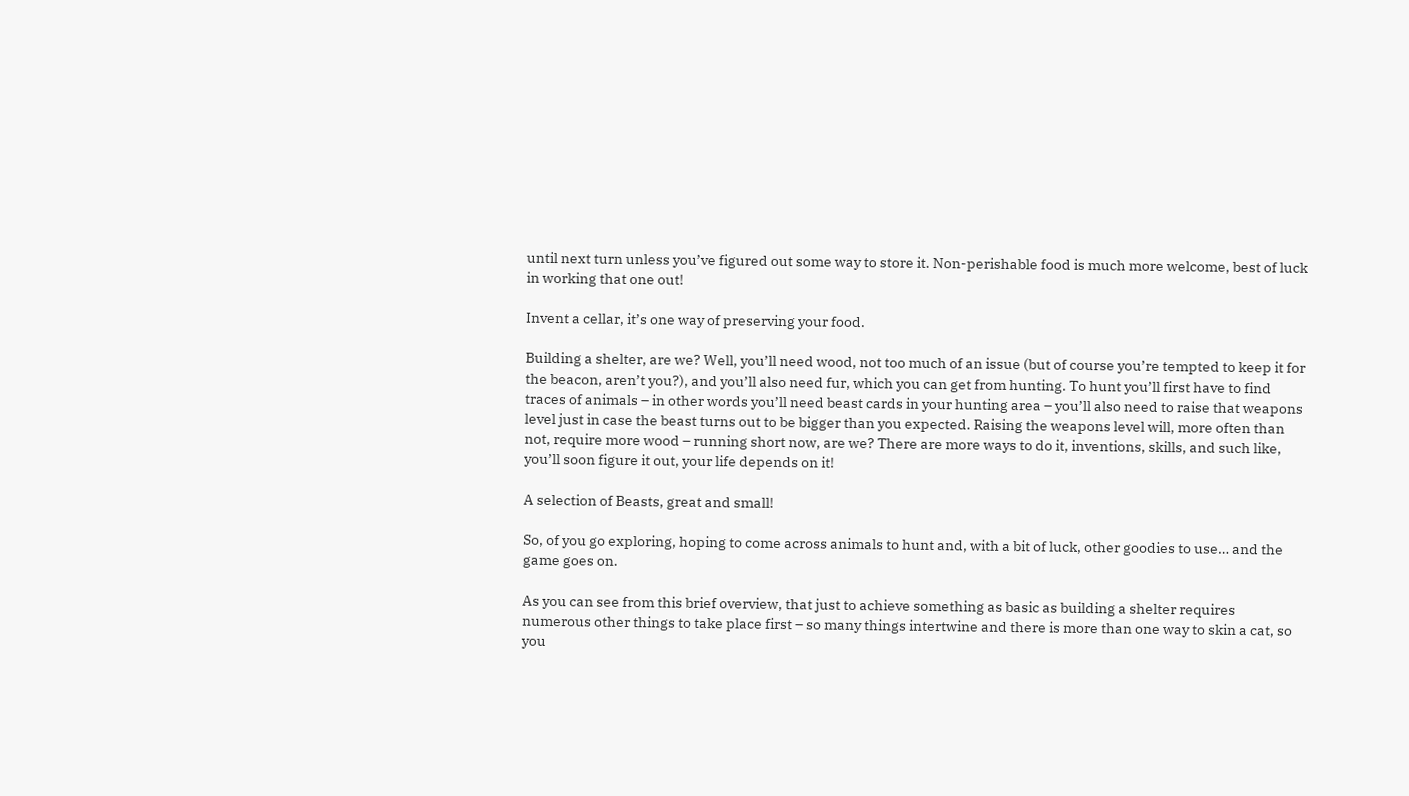until next turn unless you’ve figured out some way to store it. Non-perishable food is much more welcome, best of luck in working that one out!

Invent a cellar, it’s one way of preserving your food.

Building a shelter, are we? Well, you’ll need wood, not too much of an issue (but of course you’re tempted to keep it for the beacon, aren’t you?), and you’ll also need fur, which you can get from hunting. To hunt you’ll first have to find traces of animals – in other words you’ll need beast cards in your hunting area – you’ll also need to raise that weapons level just in case the beast turns out to be bigger than you expected. Raising the weapons level will, more often than not, require more wood – running short now, are we? There are more ways to do it, inventions, skills, and such like, you’ll soon figure it out, your life depends on it!

A selection of Beasts, great and small!

So, of you go exploring, hoping to come across animals to hunt and, with a bit of luck, other goodies to use… and the game goes on.

As you can see from this brief overview, that just to achieve something as basic as building a shelter requires numerous other things to take place first – so many things intertwine and there is more than one way to skin a cat, so you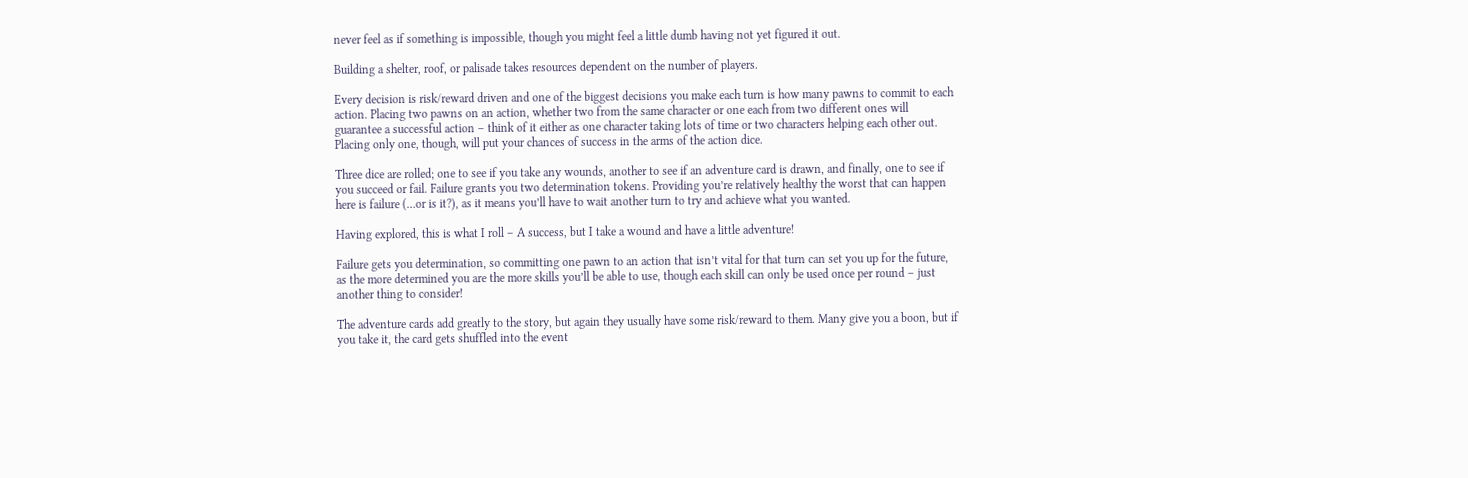never feel as if something is impossible, though you might feel a little dumb having not yet figured it out.

Building a shelter, roof, or palisade takes resources dependent on the number of players.

Every decision is risk/reward driven and one of the biggest decisions you make each turn is how many pawns to commit to each action. Placing two pawns on an action, whether two from the same character or one each from two different ones will guarantee a successful action – think of it either as one character taking lots of time or two characters helping each other out. Placing only one, though, will put your chances of success in the arms of the action dice.

Three dice are rolled; one to see if you take any wounds, another to see if an adventure card is drawn, and finally, one to see if you succeed or fail. Failure grants you two determination tokens. Providing you’re relatively healthy the worst that can happen here is failure (…or is it?), as it means you’ll have to wait another turn to try and achieve what you wanted.

Having explored, this is what I roll – A success, but I take a wound and have a little adventure!

Failure gets you determination, so committing one pawn to an action that isn’t vital for that turn can set you up for the future, as the more determined you are the more skills you’ll be able to use, though each skill can only be used once per round – just another thing to consider!

The adventure cards add greatly to the story, but again they usually have some risk/reward to them. Many give you a boon, but if you take it, the card gets shuffled into the event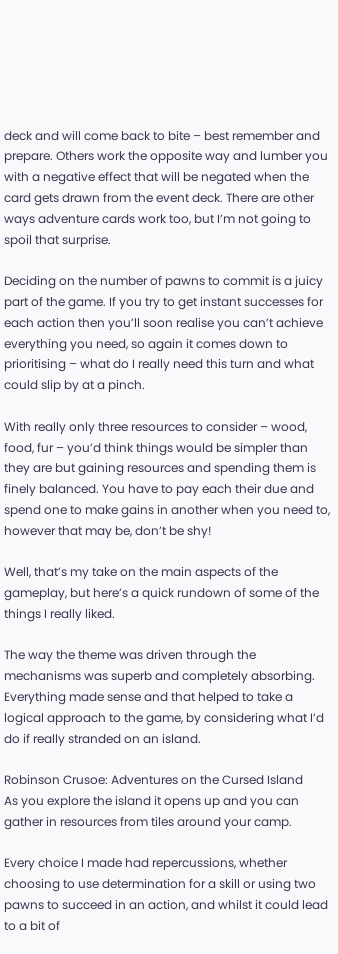deck and will come back to bite – best remember and prepare. Others work the opposite way and lumber you with a negative effect that will be negated when the card gets drawn from the event deck. There are other ways adventure cards work too, but I’m not going to spoil that surprise.

Deciding on the number of pawns to commit is a juicy part of the game. If you try to get instant successes for each action then you’ll soon realise you can’t achieve everything you need, so again it comes down to prioritising – what do I really need this turn and what could slip by at a pinch.

With really only three resources to consider – wood, food, fur – you’d think things would be simpler than they are but gaining resources and spending them is finely balanced. You have to pay each their due and spend one to make gains in another when you need to, however that may be, don’t be shy!

Well, that’s my take on the main aspects of the gameplay, but here’s a quick rundown of some of the things I really liked.

The way the theme was driven through the mechanisms was superb and completely absorbing. Everything made sense and that helped to take a logical approach to the game, by considering what I’d do if really stranded on an island.

Robinson Crusoe: Adventures on the Cursed Island
As you explore the island it opens up and you can gather in resources from tiles around your camp.

Every choice I made had repercussions, whether choosing to use determination for a skill or using two pawns to succeed in an action, and whilst it could lead to a bit of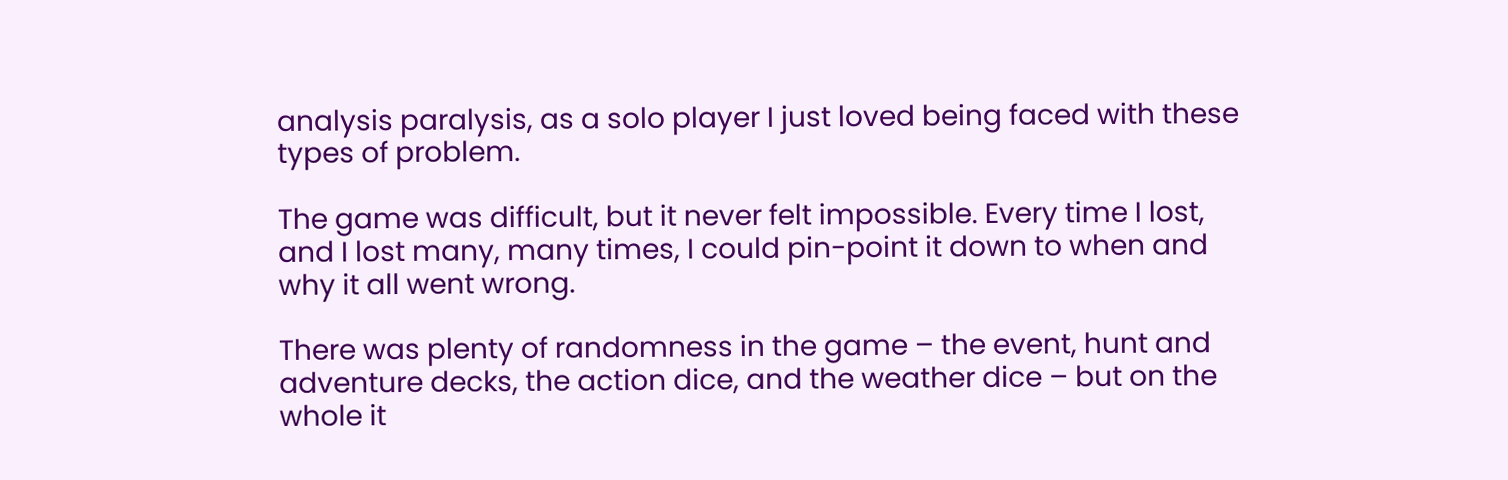analysis paralysis, as a solo player I just loved being faced with these types of problem.

The game was difficult, but it never felt impossible. Every time I lost, and I lost many, many times, I could pin-point it down to when and why it all went wrong.

There was plenty of randomness in the game – the event, hunt and adventure decks, the action dice, and the weather dice – but on the whole it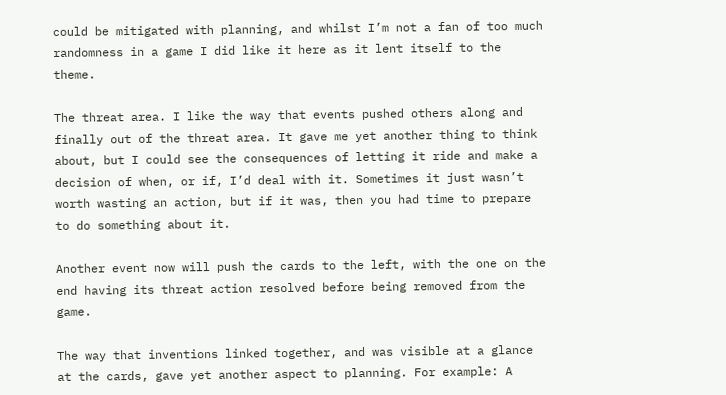could be mitigated with planning, and whilst I’m not a fan of too much randomness in a game I did like it here as it lent itself to the theme.

The threat area. I like the way that events pushed others along and finally out of the threat area. It gave me yet another thing to think about, but I could see the consequences of letting it ride and make a decision of when, or if, I’d deal with it. Sometimes it just wasn’t worth wasting an action, but if it was, then you had time to prepare to do something about it.

Another event now will push the cards to the left, with the one on the end having its threat action resolved before being removed from the game.

The way that inventions linked together, and was visible at a glance at the cards, gave yet another aspect to planning. For example: A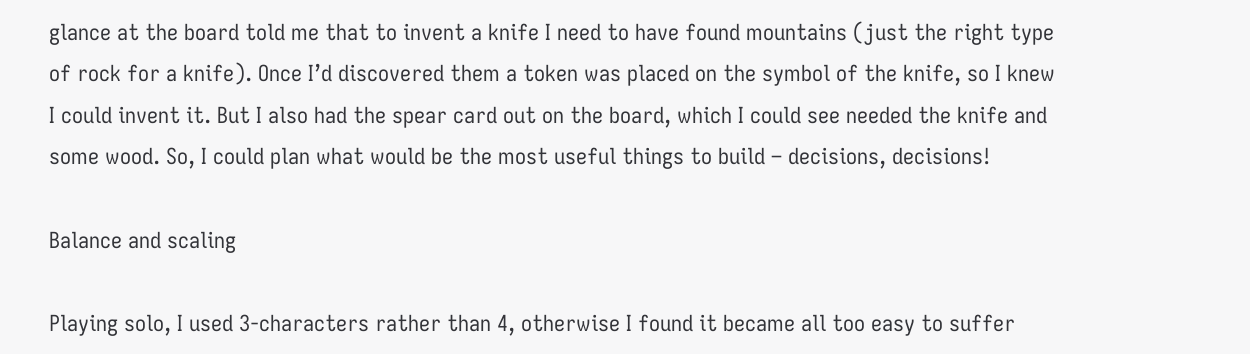glance at the board told me that to invent a knife I need to have found mountains (just the right type of rock for a knife). Once I’d discovered them a token was placed on the symbol of the knife, so I knew I could invent it. But I also had the spear card out on the board, which I could see needed the knife and some wood. So, I could plan what would be the most useful things to build – decisions, decisions!

Balance and scaling

Playing solo, I used 3-characters rather than 4, otherwise I found it became all too easy to suffer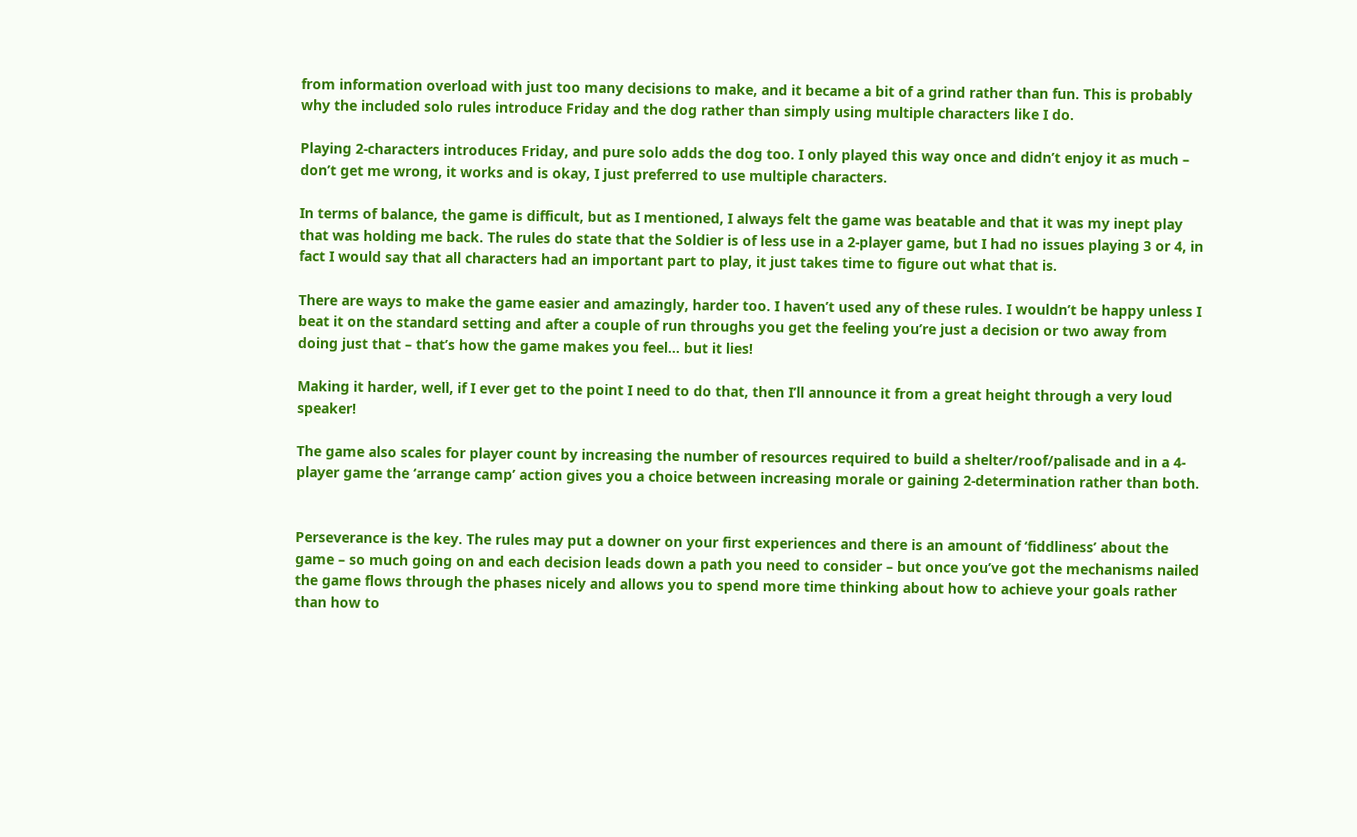from information overload with just too many decisions to make, and it became a bit of a grind rather than fun. This is probably why the included solo rules introduce Friday and the dog rather than simply using multiple characters like I do.

Playing 2-characters introduces Friday, and pure solo adds the dog too. I only played this way once and didn’t enjoy it as much – don’t get me wrong, it works and is okay, I just preferred to use multiple characters.

In terms of balance, the game is difficult, but as I mentioned, I always felt the game was beatable and that it was my inept play that was holding me back. The rules do state that the Soldier is of less use in a 2-player game, but I had no issues playing 3 or 4, in fact I would say that all characters had an important part to play, it just takes time to figure out what that is.

There are ways to make the game easier and amazingly, harder too. I haven’t used any of these rules. I wouldn’t be happy unless I beat it on the standard setting and after a couple of run throughs you get the feeling you’re just a decision or two away from doing just that – that’s how the game makes you feel… but it lies!

Making it harder, well, if I ever get to the point I need to do that, then I’ll announce it from a great height through a very loud speaker!

The game also scales for player count by increasing the number of resources required to build a shelter/roof/palisade and in a 4-player game the ‘arrange camp’ action gives you a choice between increasing morale or gaining 2-determination rather than both.


Perseverance is the key. The rules may put a downer on your first experiences and there is an amount of ‘fiddliness’ about the game – so much going on and each decision leads down a path you need to consider – but once you’ve got the mechanisms nailed the game flows through the phases nicely and allows you to spend more time thinking about how to achieve your goals rather than how to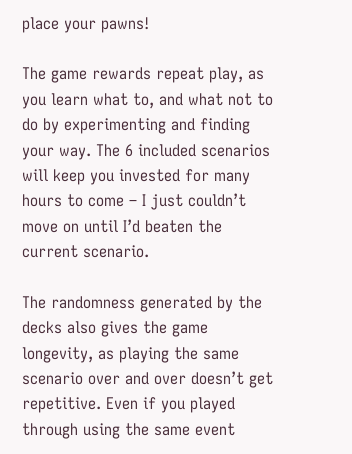place your pawns!

The game rewards repeat play, as you learn what to, and what not to do by experimenting and finding your way. The 6 included scenarios will keep you invested for many hours to come – I just couldn’t move on until I’d beaten the current scenario.

The randomness generated by the decks also gives the game longevity, as playing the same scenario over and over doesn’t get repetitive. Even if you played through using the same event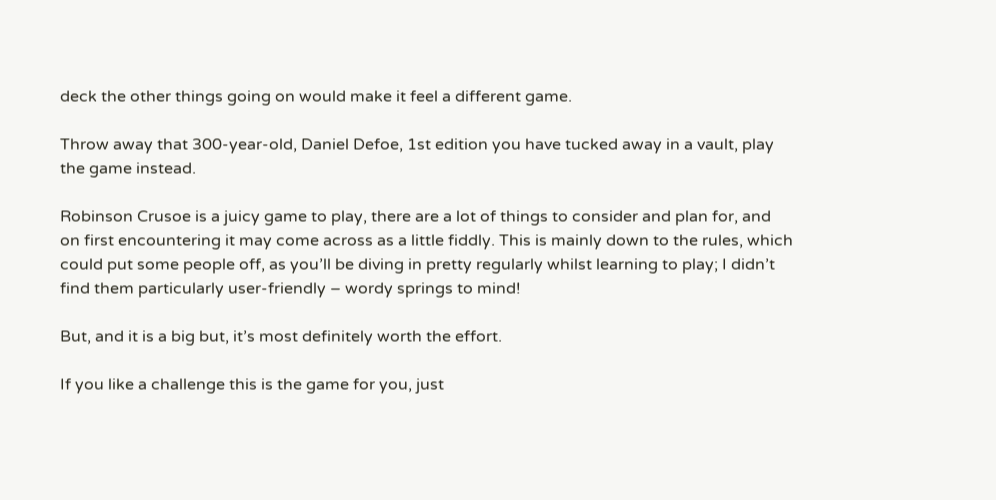deck the other things going on would make it feel a different game.

Throw away that 300-year-old, Daniel Defoe, 1st edition you have tucked away in a vault, play the game instead.

Robinson Crusoe is a juicy game to play, there are a lot of things to consider and plan for, and on first encountering it may come across as a little fiddly. This is mainly down to the rules, which could put some people off, as you’ll be diving in pretty regularly whilst learning to play; I didn’t find them particularly user-friendly – wordy springs to mind!

But, and it is a big but, it’s most definitely worth the effort.

If you like a challenge this is the game for you, just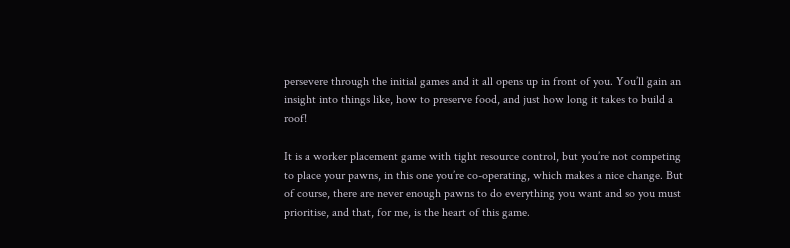persevere through the initial games and it all opens up in front of you. You’ll gain an insight into things like, how to preserve food, and just how long it takes to build a roof!

It is a worker placement game with tight resource control, but you’re not competing to place your pawns, in this one you’re co-operating, which makes a nice change. But of course, there are never enough pawns to do everything you want and so you must prioritise, and that, for me, is the heart of this game.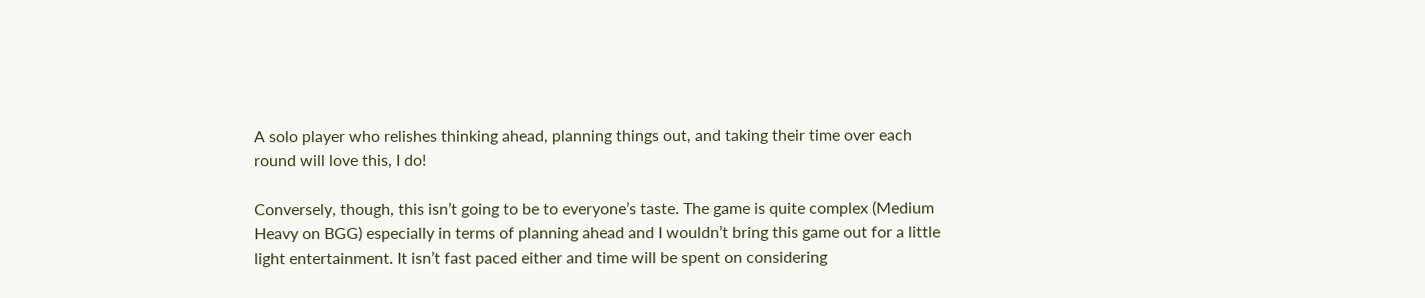A solo player who relishes thinking ahead, planning things out, and taking their time over each round will love this, I do!

Conversely, though, this isn’t going to be to everyone’s taste. The game is quite complex (Medium Heavy on BGG) especially in terms of planning ahead and I wouldn’t bring this game out for a little light entertainment. It isn’t fast paced either and time will be spent on considering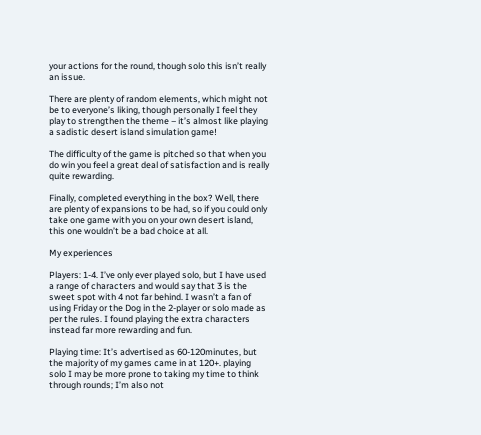your actions for the round, though solo this isn’t really an issue.

There are plenty of random elements, which might not be to everyone’s liking, though personally I feel they play to strengthen the theme – it’s almost like playing a sadistic desert island simulation game!

The difficulty of the game is pitched so that when you do win you feel a great deal of satisfaction and is really quite rewarding.

Finally, completed everything in the box? Well, there are plenty of expansions to be had, so if you could only take one game with you on your own desert island, this one wouldn’t be a bad choice at all.

My experiences

Players: 1-4. I’ve only ever played solo, but I have used a range of characters and would say that 3 is the sweet spot with 4 not far behind. I wasn’t a fan of using Friday or the Dog in the 2-player or solo made as per the rules. I found playing the extra characters instead far more rewarding and fun.

Playing time: It’s advertised as 60-120minutes, but the majority of my games came in at 120+. playing solo I may be more prone to taking my time to think through rounds; I’m also not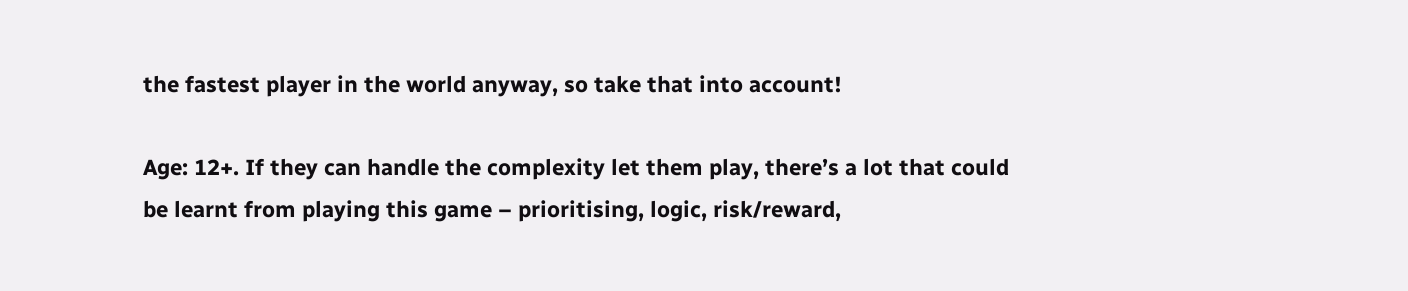the fastest player in the world anyway, so take that into account!

Age: 12+. If they can handle the complexity let them play, there’s a lot that could be learnt from playing this game – prioritising, logic, risk/reward,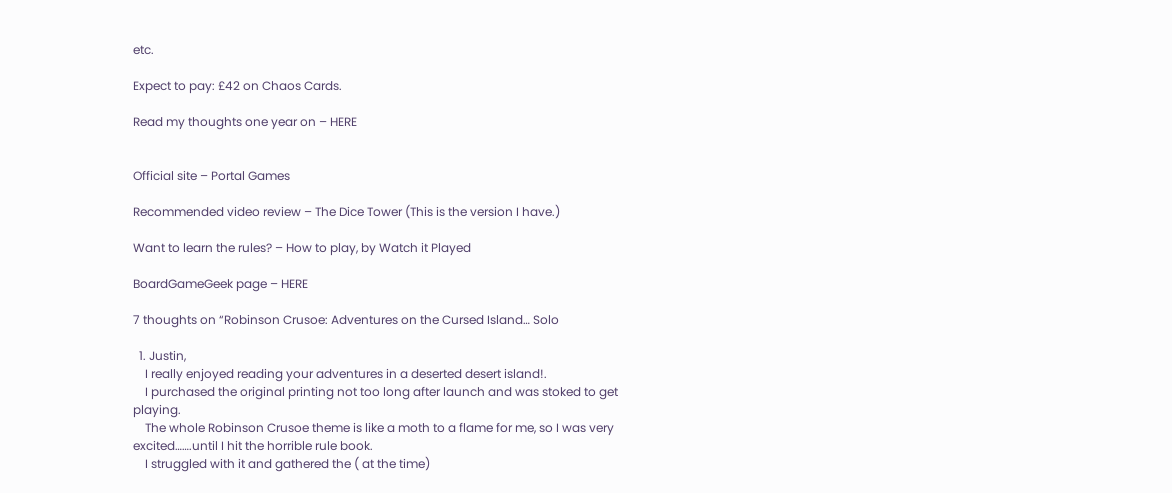etc.

Expect to pay: £42 on Chaos Cards.

Read my thoughts one year on – HERE


Official site – Portal Games

Recommended video review – The Dice Tower (This is the version I have.)

Want to learn the rules? – How to play, by Watch it Played

BoardGameGeek page – HERE

7 thoughts on “Robinson Crusoe: Adventures on the Cursed Island… Solo

  1. Justin,
    I really enjoyed reading your adventures in a deserted desert island!.
    I purchased the original printing not too long after launch and was stoked to get playing.
    The whole Robinson Crusoe theme is like a moth to a flame for me, so I was very excited…….until I hit the horrible rule book.
    I struggled with it and gathered the ( at the time)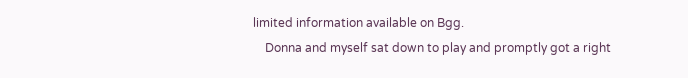limited information available on Bgg.
    Donna and myself sat down to play and promptly got a right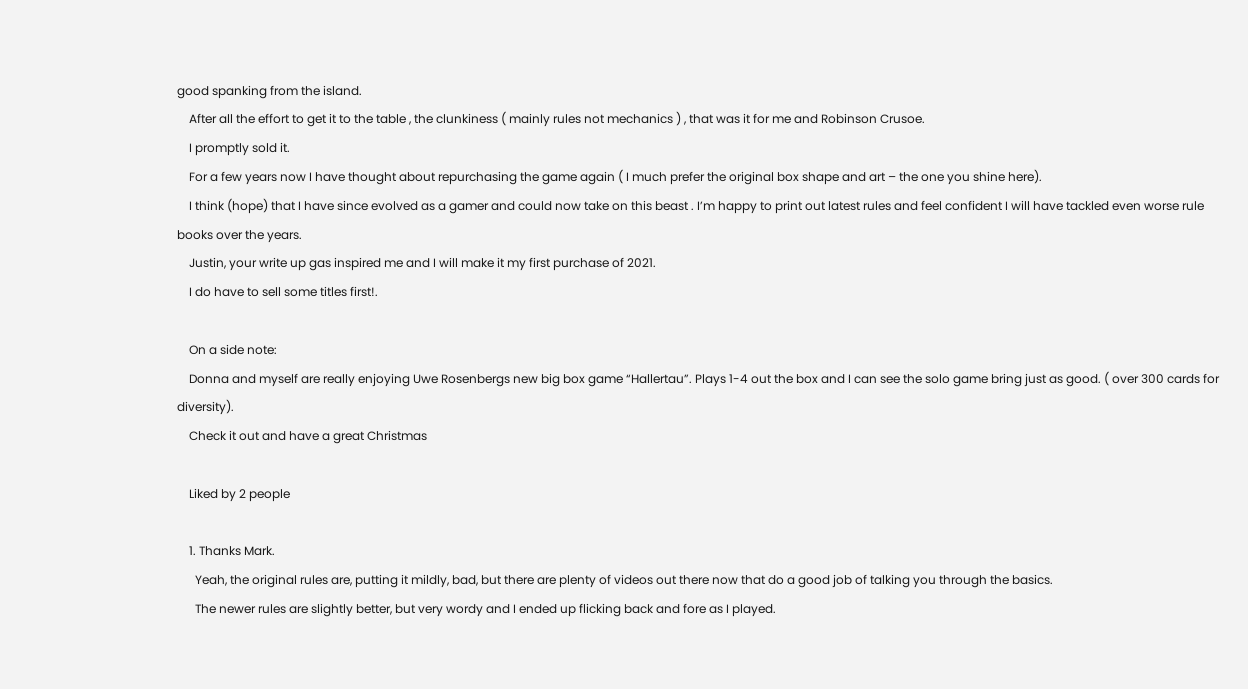good spanking from the island.
    After all the effort to get it to the table , the clunkiness ( mainly rules not mechanics ) , that was it for me and Robinson Crusoe.
    I promptly sold it.
    For a few years now I have thought about repurchasing the game again ( I much prefer the original box shape and art – the one you shine here).
    I think (hope) that I have since evolved as a gamer and could now take on this beast . I’m happy to print out latest rules and feel confident I will have tackled even worse rule books over the years.
    Justin, your write up gas inspired me and I will make it my first purchase of 2021.
    I do have to sell some titles first!.

    On a side note:
    Donna and myself are really enjoying Uwe Rosenbergs new big box game “Hallertau”. Plays 1-4 out the box and I can see the solo game bring just as good. ( over 300 cards for diversity).
    Check it out and have a great Christmas

    Liked by 2 people

    1. Thanks Mark.
      Yeah, the original rules are, putting it mildly, bad, but there are plenty of videos out there now that do a good job of talking you through the basics.
      The newer rules are slightly better, but very wordy and I ended up flicking back and fore as I played.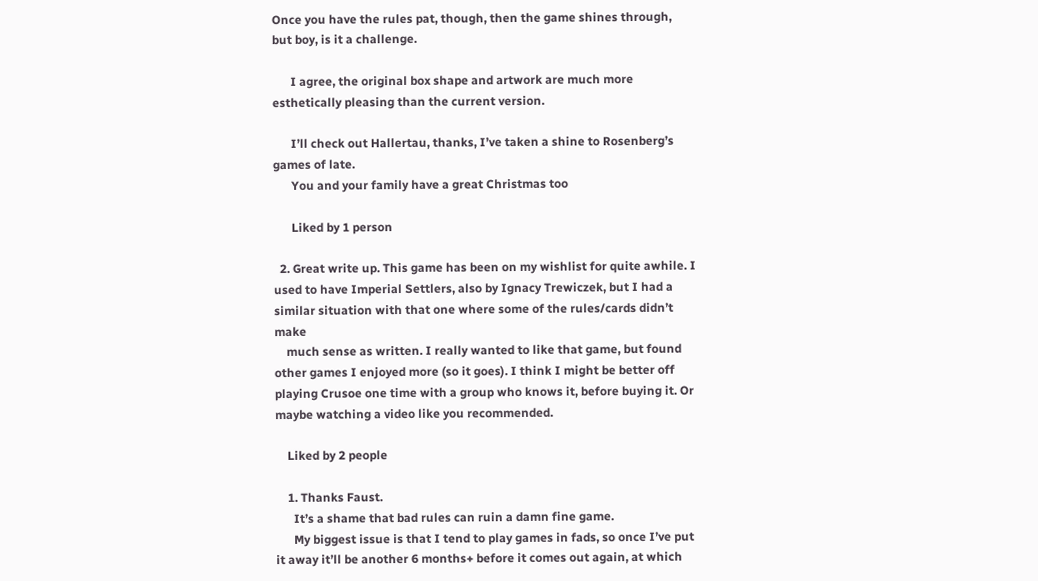Once you have the rules pat, though, then the game shines through, but boy, is it a challenge.

      I agree, the original box shape and artwork are much more esthetically pleasing than the current version.

      I’ll check out Hallertau, thanks, I’ve taken a shine to Rosenberg’s games of late.
      You and your family have a great Christmas too

      Liked by 1 person

  2. Great write up. This game has been on my wishlist for quite awhile. I used to have Imperial Settlers, also by Ignacy Trewiczek, but I had a similar situation with that one where some of the rules/cards didn’t make
    much sense as written. I really wanted to like that game, but found other games I enjoyed more (so it goes). I think I might be better off playing Crusoe one time with a group who knows it, before buying it. Or maybe watching a video like you recommended.

    Liked by 2 people

    1. Thanks Faust.
      It’s a shame that bad rules can ruin a damn fine game.
      My biggest issue is that I tend to play games in fads, so once I’ve put it away it’ll be another 6 months+ before it comes out again, at which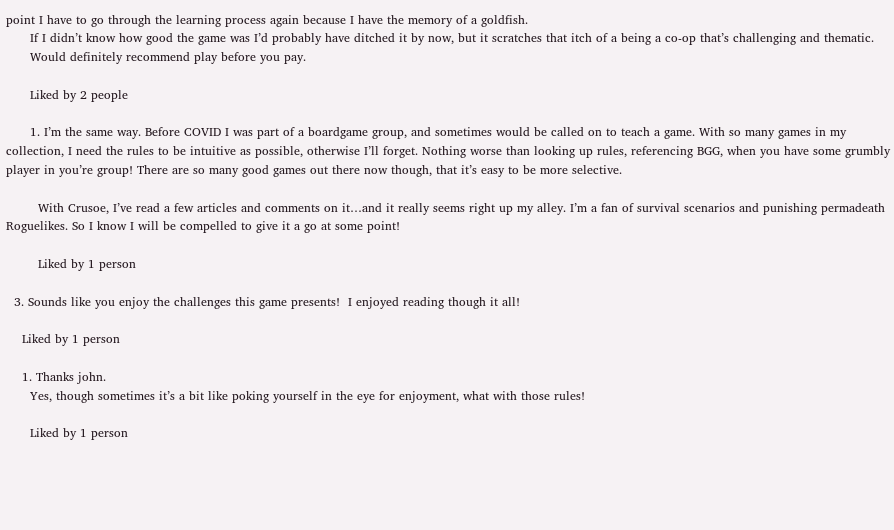point I have to go through the learning process again because I have the memory of a goldfish.
      If I didn’t know how good the game was I’d probably have ditched it by now, but it scratches that itch of a being a co-op that’s challenging and thematic.
      Would definitely recommend play before you pay.

      Liked by 2 people

      1. I’m the same way. Before COVID I was part of a boardgame group, and sometimes would be called on to teach a game. With so many games in my collection, I need the rules to be intuitive as possible, otherwise I’ll forget. Nothing worse than looking up rules, referencing BGG, when you have some grumbly player in you’re group! There are so many good games out there now though, that it’s easy to be more selective.

        With Crusoe, I’ve read a few articles and comments on it…and it really seems right up my alley. I’m a fan of survival scenarios and punishing permadeath Roguelikes. So I know I will be compelled to give it a go at some point!

        Liked by 1 person

  3. Sounds like you enjoy the challenges this game presents!  I enjoyed reading though it all!

    Liked by 1 person

    1. Thanks john.
      Yes, though sometimes it’s a bit like poking yourself in the eye for enjoyment, what with those rules!

      Liked by 1 person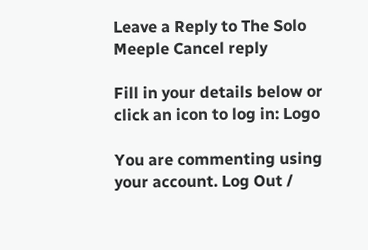Leave a Reply to The Solo Meeple Cancel reply

Fill in your details below or click an icon to log in: Logo

You are commenting using your account. Log Out /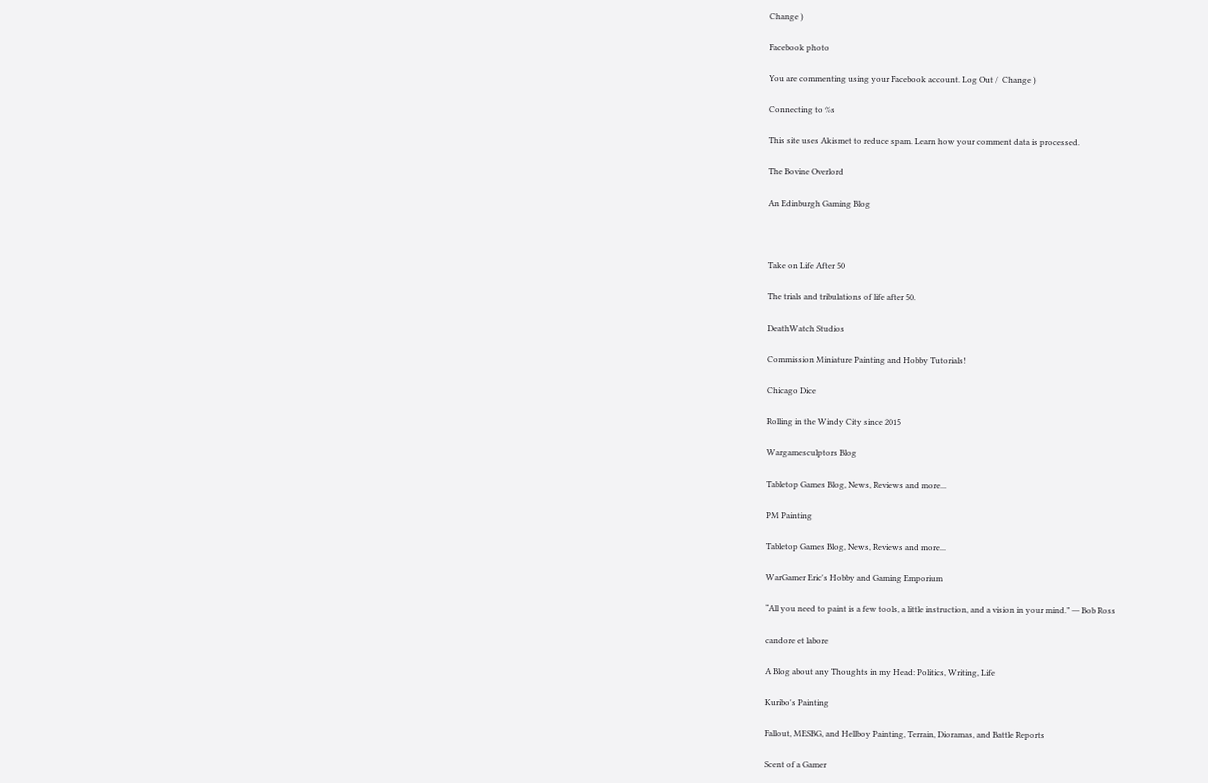Change )

Facebook photo

You are commenting using your Facebook account. Log Out /  Change )

Connecting to %s

This site uses Akismet to reduce spam. Learn how your comment data is processed.

The Bovine Overlord

An Edinburgh Gaming Blog



Take on Life After 50

The trials and tribulations of life after 50.

DeathWatch Studios

Commission Miniature Painting and Hobby Tutorials!

Chicago Dice

Rolling in the Windy City since 2015

Wargamesculptors Blog

Tabletop Games Blog, News, Reviews and more...

PM Painting

Tabletop Games Blog, News, Reviews and more...

WarGamer Eric's Hobby and Gaming Emporium

“All you need to paint is a few tools, a little instruction, and a vision in your mind.” ― Bob Ross

candore et labore

A Blog about any Thoughts in my Head: Politics, Writing, Life

Kuribo's Painting

Fallout, MESBG, and Hellboy Painting, Terrain, Dioramas, and Battle Reports

Scent of a Gamer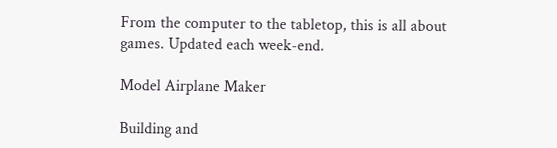From the computer to the tabletop, this is all about games. Updated each week-end.

Model Airplane Maker

Building and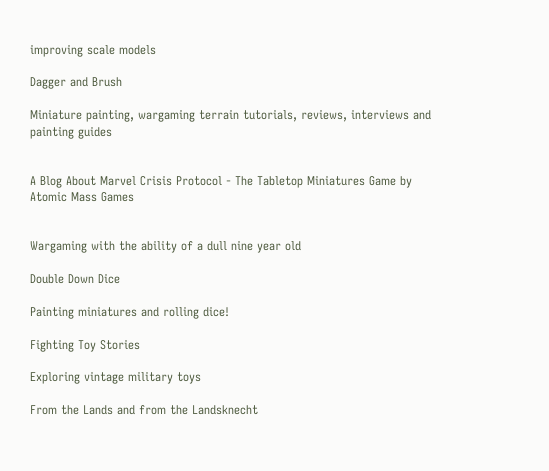improving scale models

Dagger and Brush

Miniature painting, wargaming terrain tutorials, reviews, interviews and painting guides


A Blog About Marvel Crisis Protocol - The Tabletop Miniatures Game by Atomic Mass Games


Wargaming with the ability of a dull nine year old

Double Down Dice

Painting miniatures and rolling dice!

Fighting Toy Stories

Exploring vintage military toys

From the Lands and from the Landsknecht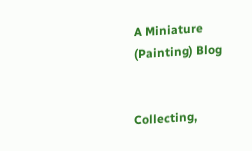A Miniature (Painting) Blog


Collecting,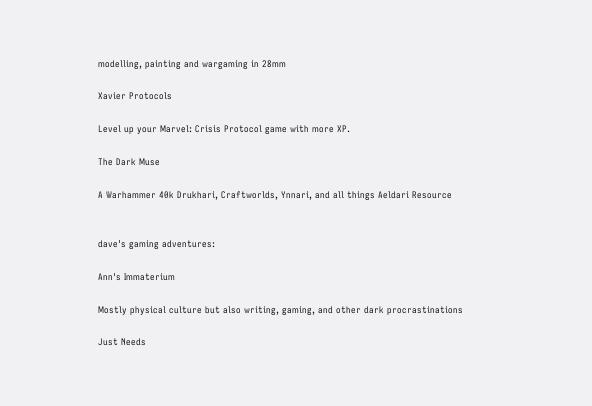modelling, painting and wargaming in 28mm

Xavier Protocols

Level up your Marvel: Crisis Protocol game with more XP.

The Dark Muse

A Warhammer 40k Drukhari, Craftworlds, Ynnari, and all things Aeldari Resource


dave's gaming adventures:

Ann's Immaterium

Mostly physical culture but also writing, gaming, and other dark procrastinations

Just Needs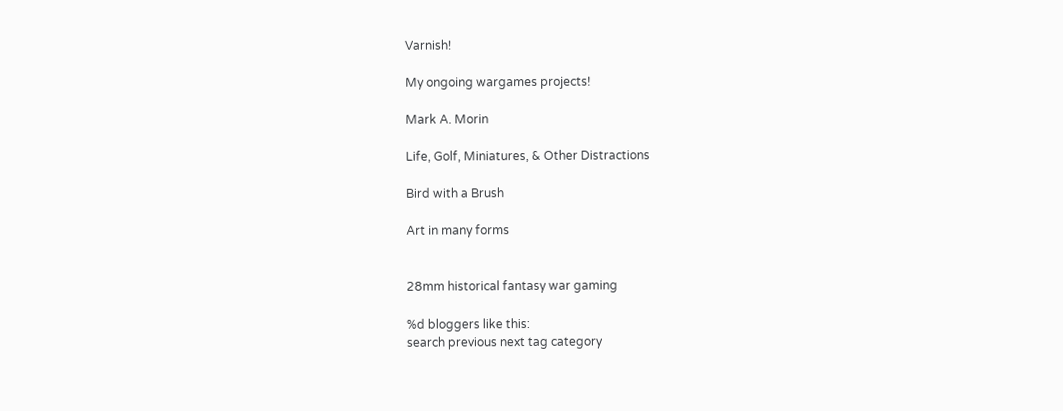Varnish!

My ongoing wargames projects!

Mark A. Morin

Life, Golf, Miniatures, & Other Distractions

Bird with a Brush

Art in many forms


28mm historical fantasy war gaming

%d bloggers like this:
search previous next tag category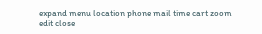expand menu location phone mail time cart zoom edit close